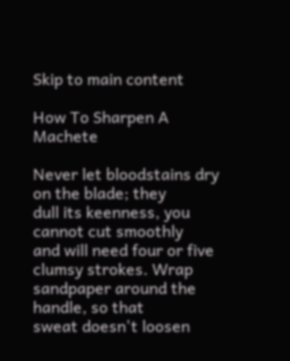Skip to main content

How To Sharpen A Machete

Never let bloodstains dry on the blade; they
dull its keenness, you cannot cut smoothly
and will need four or five clumsy strokes. Wrap
sandpaper around the handle, so that
sweat doesn't loosen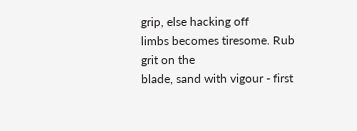grip, else hacking off
limbs becomes tiresome. Rub grit on the
blade, sand with vigour - first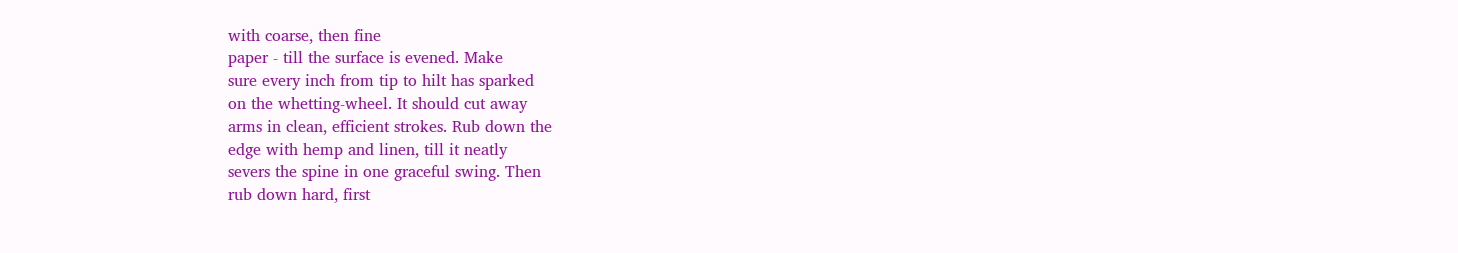with coarse, then fine
paper - till the surface is evened. Make
sure every inch from tip to hilt has sparked
on the whetting-wheel. It should cut away
arms in clean, efficient strokes. Rub down the
edge with hemp and linen, till it neatly
severs the spine in one graceful swing. Then
rub down hard, first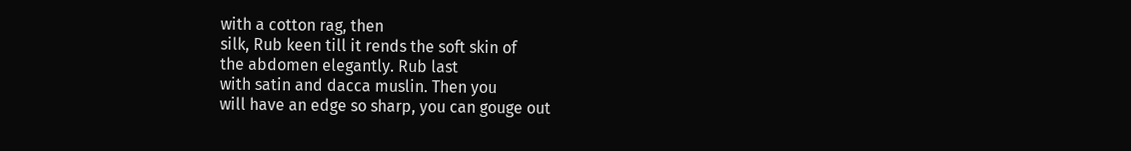with a cotton rag, then
silk, Rub keen till it rends the soft skin of
the abdomen elegantly. Rub last
with satin and dacca muslin. Then you
will have an edge so sharp, you can gouge out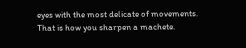eyes with the most delicate of movements.
That is how you sharpen a machete.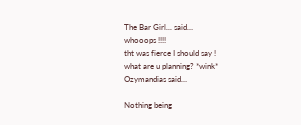The Bar Girl... said…
whooops !!!!
tht was fierce I should say !
what are u planning? *wink*
Ozymandias said…

Nothing being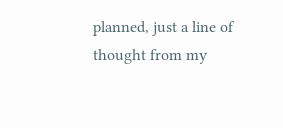planned, just a line of thought from my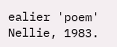ealier 'poem' Nellie, 1983.